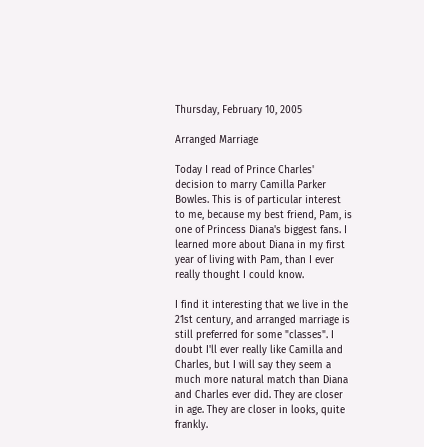Thursday, February 10, 2005

Arranged Marriage

Today I read of Prince Charles' decision to marry Camilla Parker Bowles. This is of particular interest to me, because my best friend, Pam, is one of Princess Diana's biggest fans. I learned more about Diana in my first year of living with Pam, than I ever really thought I could know.

I find it interesting that we live in the 21st century, and arranged marriage is still preferred for some "classes". I doubt I'll ever really like Camilla and Charles, but I will say they seem a much more natural match than Diana and Charles ever did. They are closer in age. They are closer in looks, quite frankly.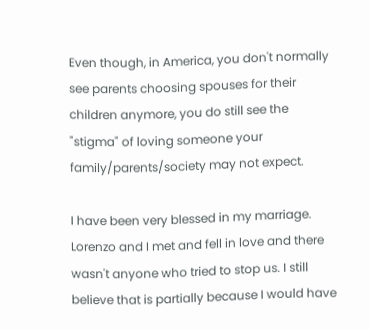Even though, in America, you don't normally see parents choosing spouses for their children anymore, you do still see the "stigma" of loving someone your family/parents/society may not expect.

I have been very blessed in my marriage. Lorenzo and I met and fell in love and there wasn't anyone who tried to stop us. I still believe that is partially because I would have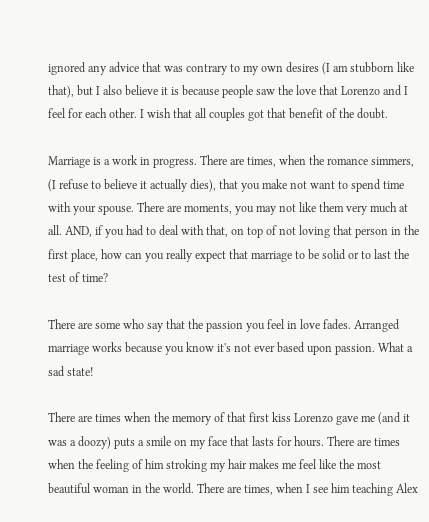ignored any advice that was contrary to my own desires (I am stubborn like that), but I also believe it is because people saw the love that Lorenzo and I feel for each other. I wish that all couples got that benefit of the doubt.

Marriage is a work in progress. There are times, when the romance simmers, (I refuse to believe it actually dies), that you make not want to spend time with your spouse. There are moments, you may not like them very much at all. AND, if you had to deal with that, on top of not loving that person in the first place, how can you really expect that marriage to be solid or to last the test of time?

There are some who say that the passion you feel in love fades. Arranged marriage works because you know it's not ever based upon passion. What a sad state!

There are times when the memory of that first kiss Lorenzo gave me (and it was a doozy) puts a smile on my face that lasts for hours. There are times when the feeling of him stroking my hair makes me feel like the most beautiful woman in the world. There are times, when I see him teaching Alex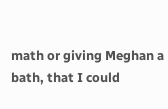math or giving Meghan a bath, that I could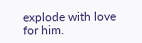explode with love for him.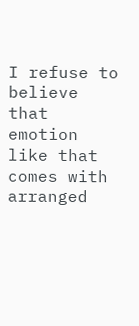I refuse to believe that emotion like that comes with arranged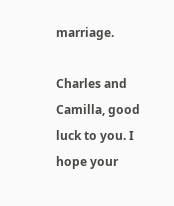marriage.

Charles and Camilla, good luck to you. I hope your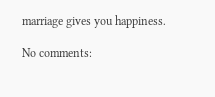marriage gives you happiness.

No comments: